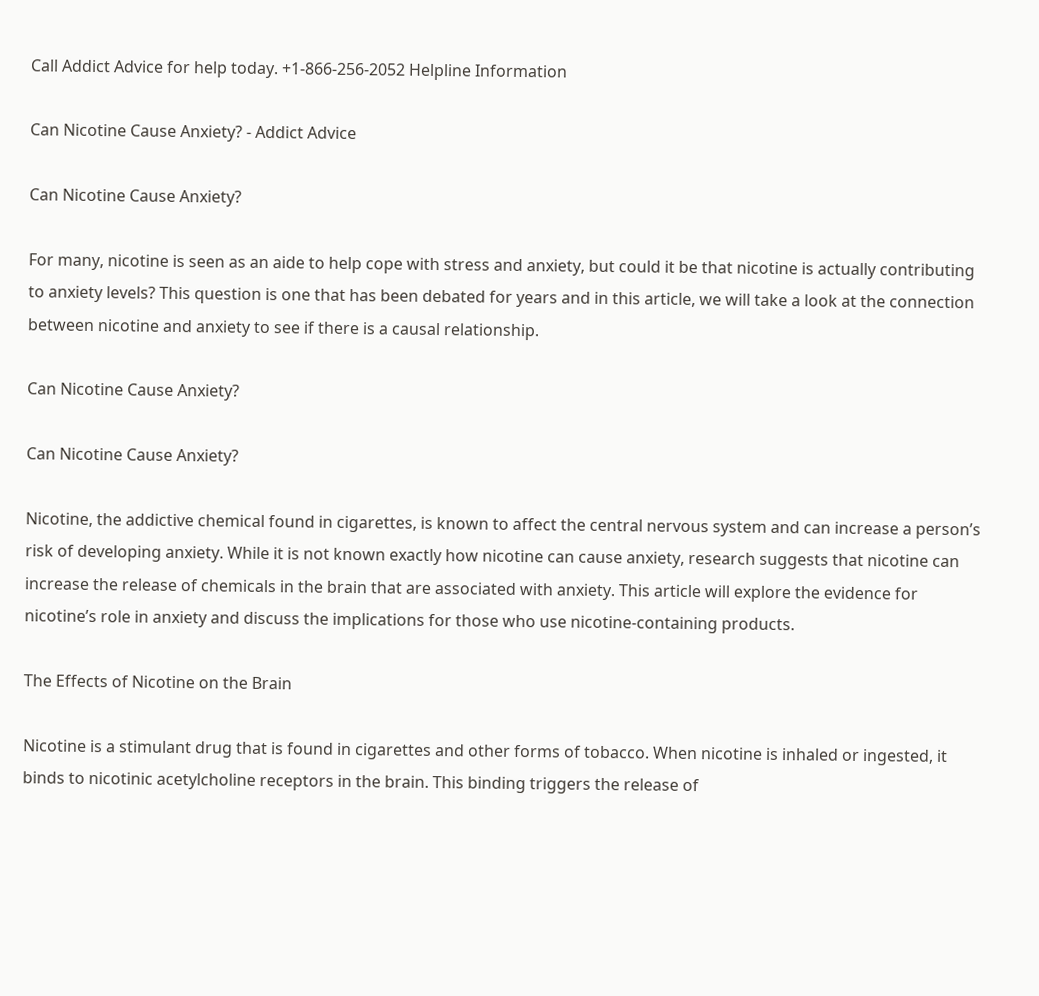Call Addict Advice for help today. +1-866-256-2052 Helpline Information

Can Nicotine Cause Anxiety? - Addict Advice

Can Nicotine Cause Anxiety?

For many, nicotine is seen as an aide to help cope with stress and anxiety, but could it be that nicotine is actually contributing to anxiety levels? This question is one that has been debated for years and in this article, we will take a look at the connection between nicotine and anxiety to see if there is a causal relationship.

Can Nicotine Cause Anxiety?

Can Nicotine Cause Anxiety?

Nicotine, the addictive chemical found in cigarettes, is known to affect the central nervous system and can increase a person’s risk of developing anxiety. While it is not known exactly how nicotine can cause anxiety, research suggests that nicotine can increase the release of chemicals in the brain that are associated with anxiety. This article will explore the evidence for nicotine’s role in anxiety and discuss the implications for those who use nicotine-containing products.

The Effects of Nicotine on the Brain

Nicotine is a stimulant drug that is found in cigarettes and other forms of tobacco. When nicotine is inhaled or ingested, it binds to nicotinic acetylcholine receptors in the brain. This binding triggers the release of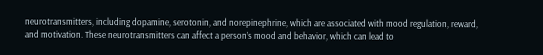neurotransmitters, including dopamine, serotonin, and norepinephrine, which are associated with mood regulation, reward, and motivation. These neurotransmitters can affect a person’s mood and behavior, which can lead to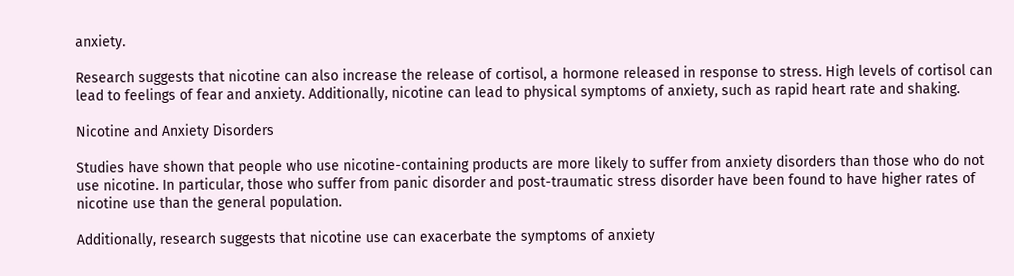anxiety.

Research suggests that nicotine can also increase the release of cortisol, a hormone released in response to stress. High levels of cortisol can lead to feelings of fear and anxiety. Additionally, nicotine can lead to physical symptoms of anxiety, such as rapid heart rate and shaking.

Nicotine and Anxiety Disorders

Studies have shown that people who use nicotine-containing products are more likely to suffer from anxiety disorders than those who do not use nicotine. In particular, those who suffer from panic disorder and post-traumatic stress disorder have been found to have higher rates of nicotine use than the general population.

Additionally, research suggests that nicotine use can exacerbate the symptoms of anxiety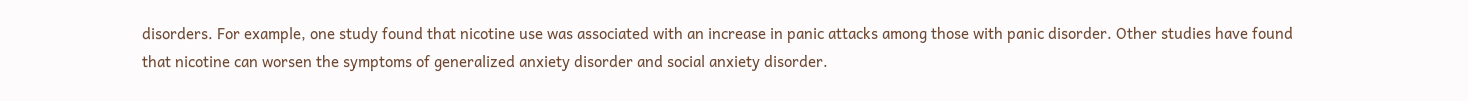disorders. For example, one study found that nicotine use was associated with an increase in panic attacks among those with panic disorder. Other studies have found that nicotine can worsen the symptoms of generalized anxiety disorder and social anxiety disorder.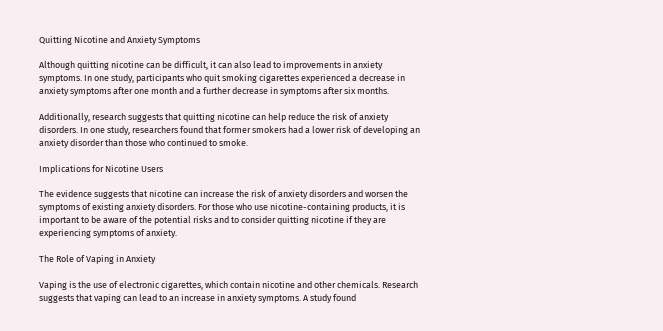Quitting Nicotine and Anxiety Symptoms

Although quitting nicotine can be difficult, it can also lead to improvements in anxiety symptoms. In one study, participants who quit smoking cigarettes experienced a decrease in anxiety symptoms after one month and a further decrease in symptoms after six months.

Additionally, research suggests that quitting nicotine can help reduce the risk of anxiety disorders. In one study, researchers found that former smokers had a lower risk of developing an anxiety disorder than those who continued to smoke.

Implications for Nicotine Users

The evidence suggests that nicotine can increase the risk of anxiety disorders and worsen the symptoms of existing anxiety disorders. For those who use nicotine-containing products, it is important to be aware of the potential risks and to consider quitting nicotine if they are experiencing symptoms of anxiety.

The Role of Vaping in Anxiety

Vaping is the use of electronic cigarettes, which contain nicotine and other chemicals. Research suggests that vaping can lead to an increase in anxiety symptoms. A study found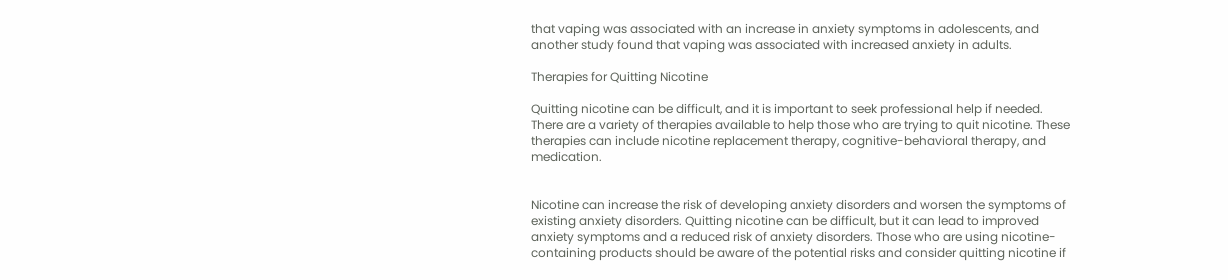that vaping was associated with an increase in anxiety symptoms in adolescents, and another study found that vaping was associated with increased anxiety in adults.

Therapies for Quitting Nicotine

Quitting nicotine can be difficult, and it is important to seek professional help if needed. There are a variety of therapies available to help those who are trying to quit nicotine. These therapies can include nicotine replacement therapy, cognitive-behavioral therapy, and medication.


Nicotine can increase the risk of developing anxiety disorders and worsen the symptoms of existing anxiety disorders. Quitting nicotine can be difficult, but it can lead to improved anxiety symptoms and a reduced risk of anxiety disorders. Those who are using nicotine-containing products should be aware of the potential risks and consider quitting nicotine if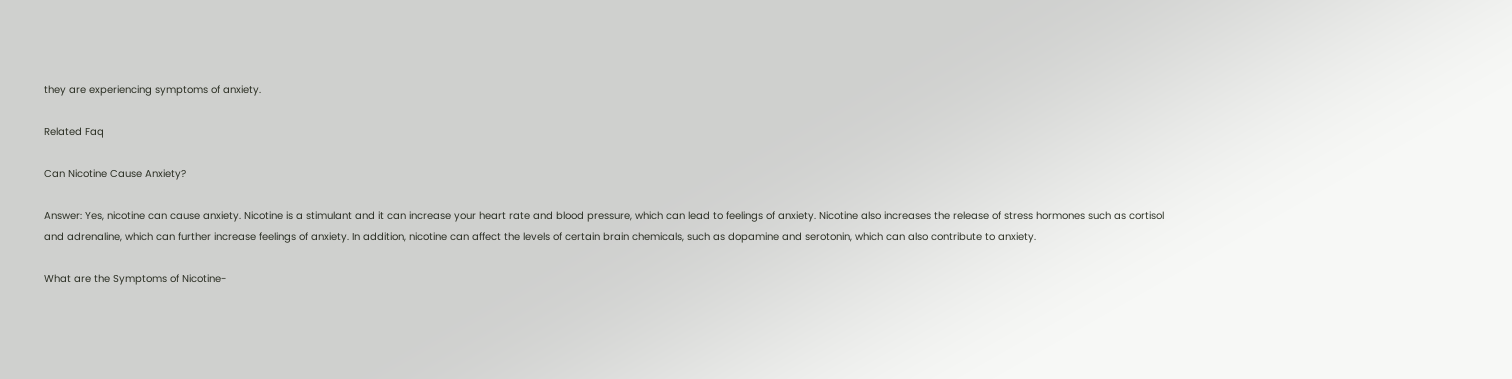they are experiencing symptoms of anxiety.

Related Faq

Can Nicotine Cause Anxiety?

Answer: Yes, nicotine can cause anxiety. Nicotine is a stimulant and it can increase your heart rate and blood pressure, which can lead to feelings of anxiety. Nicotine also increases the release of stress hormones such as cortisol and adrenaline, which can further increase feelings of anxiety. In addition, nicotine can affect the levels of certain brain chemicals, such as dopamine and serotonin, which can also contribute to anxiety.

What are the Symptoms of Nicotine-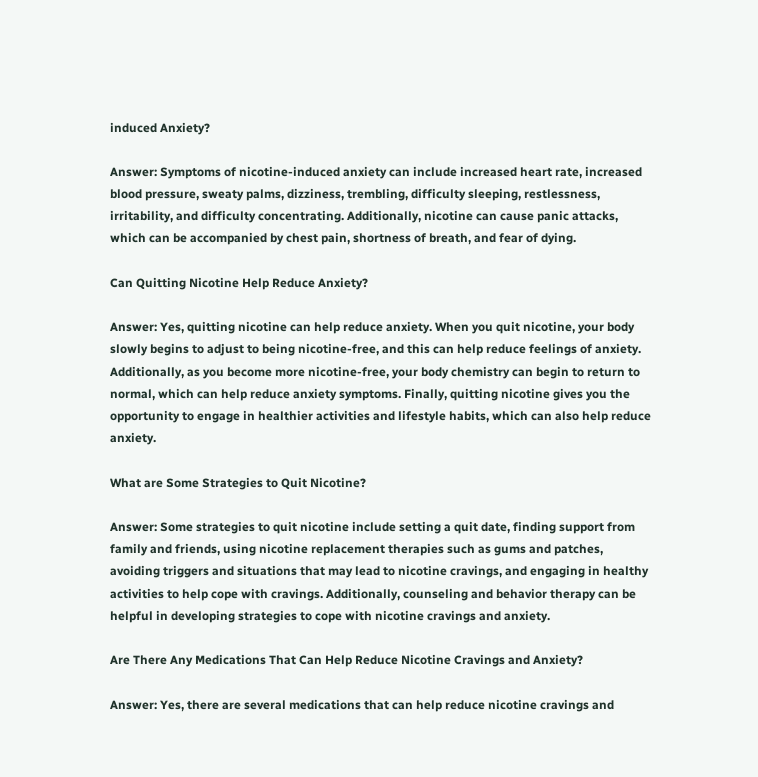induced Anxiety?

Answer: Symptoms of nicotine-induced anxiety can include increased heart rate, increased blood pressure, sweaty palms, dizziness, trembling, difficulty sleeping, restlessness, irritability, and difficulty concentrating. Additionally, nicotine can cause panic attacks, which can be accompanied by chest pain, shortness of breath, and fear of dying.

Can Quitting Nicotine Help Reduce Anxiety?

Answer: Yes, quitting nicotine can help reduce anxiety. When you quit nicotine, your body slowly begins to adjust to being nicotine-free, and this can help reduce feelings of anxiety. Additionally, as you become more nicotine-free, your body chemistry can begin to return to normal, which can help reduce anxiety symptoms. Finally, quitting nicotine gives you the opportunity to engage in healthier activities and lifestyle habits, which can also help reduce anxiety.

What are Some Strategies to Quit Nicotine?

Answer: Some strategies to quit nicotine include setting a quit date, finding support from family and friends, using nicotine replacement therapies such as gums and patches, avoiding triggers and situations that may lead to nicotine cravings, and engaging in healthy activities to help cope with cravings. Additionally, counseling and behavior therapy can be helpful in developing strategies to cope with nicotine cravings and anxiety.

Are There Any Medications That Can Help Reduce Nicotine Cravings and Anxiety?

Answer: Yes, there are several medications that can help reduce nicotine cravings and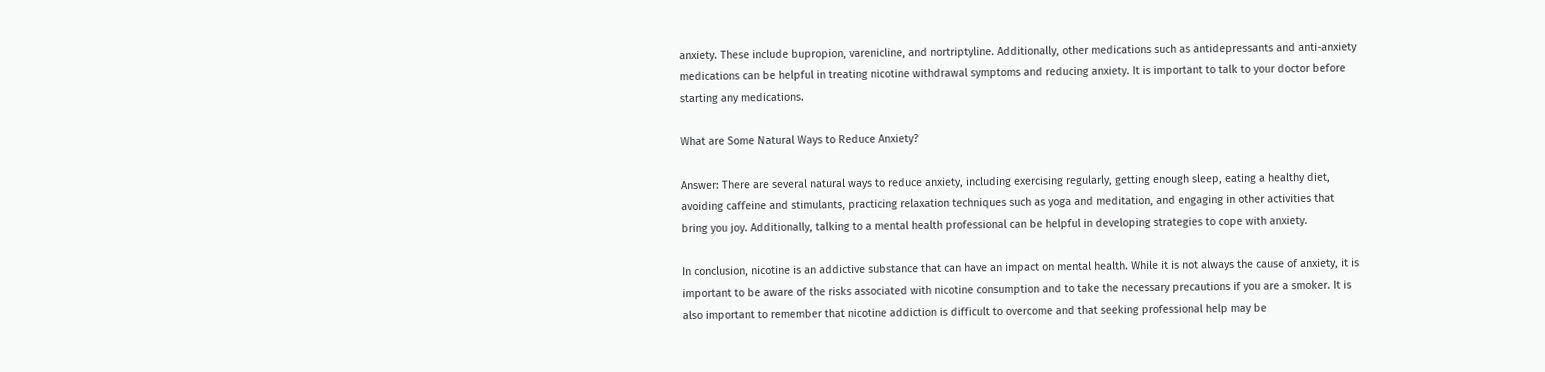anxiety. These include bupropion, varenicline, and nortriptyline. Additionally, other medications such as antidepressants and anti-anxiety medications can be helpful in treating nicotine withdrawal symptoms and reducing anxiety. It is important to talk to your doctor before starting any medications.

What are Some Natural Ways to Reduce Anxiety?

Answer: There are several natural ways to reduce anxiety, including exercising regularly, getting enough sleep, eating a healthy diet, avoiding caffeine and stimulants, practicing relaxation techniques such as yoga and meditation, and engaging in other activities that bring you joy. Additionally, talking to a mental health professional can be helpful in developing strategies to cope with anxiety.

In conclusion, nicotine is an addictive substance that can have an impact on mental health. While it is not always the cause of anxiety, it is important to be aware of the risks associated with nicotine consumption and to take the necessary precautions if you are a smoker. It is also important to remember that nicotine addiction is difficult to overcome and that seeking professional help may be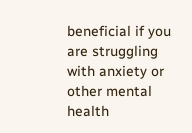beneficial if you are struggling with anxiety or other mental health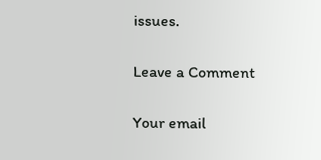issues.

Leave a Comment

Your email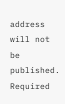address will not be published. Required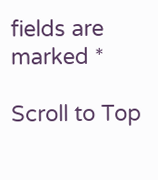fields are marked *

Scroll to Top